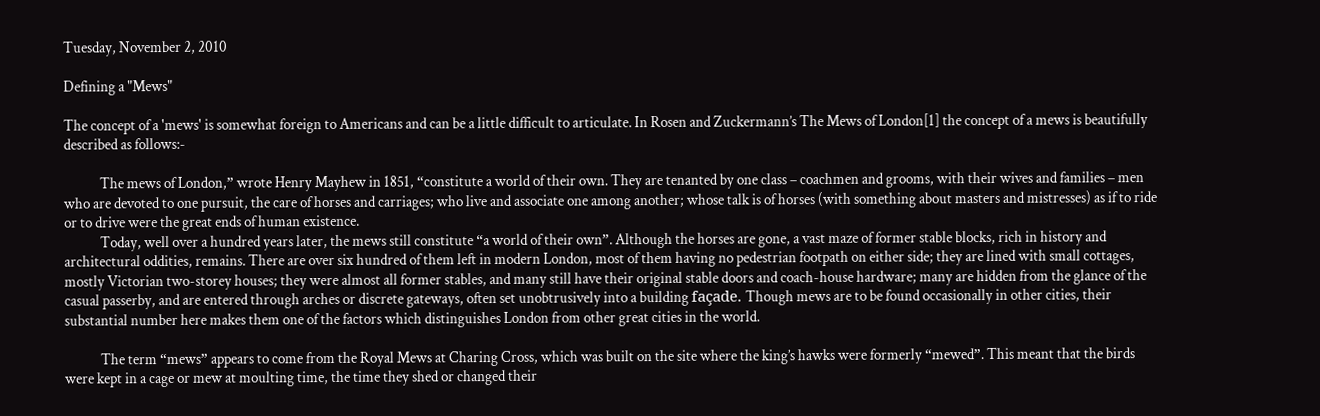Tuesday, November 2, 2010

Defining a "Mews"

The concept of a 'mews' is somewhat foreign to Americans and can be a little difficult to articulate. In Rosen and Zuckermann’s The Mews of London[1] the concept of a mews is beautifully described as follows:-

            The mews of London,” wrote Henry Mayhew in 1851, “constitute a world of their own. They are tenanted by one class – coachmen and grooms, with their wives and families – men who are devoted to one pursuit, the care of horses and carriages; who live and associate one among another; whose talk is of horses (with something about masters and mistresses) as if to ride or to drive were the great ends of human existence.
            Today, well over a hundred years later, the mews still constitute “a world of their own”. Although the horses are gone, a vast maze of former stable blocks, rich in history and architectural oddities, remains. There are over six hundred of them left in modern London, most of them having no pedestrian footpath on either side; they are lined with small cottages, mostly Victorian two-storey houses; they were almost all former stables, and many still have their original stable doors and coach-house hardware; many are hidden from the glance of the casual passerby, and are entered through arches or discrete gateways, often set unobtrusively into a building façade. Though mews are to be found occasionally in other cities, their substantial number here makes them one of the factors which distinguishes London from other great cities in the world.

            The term “mews” appears to come from the Royal Mews at Charing Cross, which was built on the site where the king’s hawks were formerly “mewed”. This meant that the birds were kept in a cage or mew at moulting time, the time they shed or changed their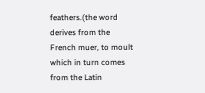feathers.(the word derives from the French muer, to moult which in turn comes from the Latin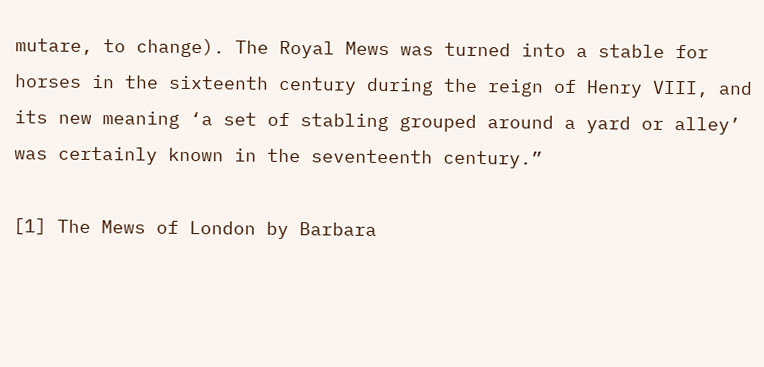mutare, to change). The Royal Mews was turned into a stable for horses in the sixteenth century during the reign of Henry VIII, and its new meaning ‘a set of stabling grouped around a yard or alley’ was certainly known in the seventeenth century.”

[1] The Mews of London by Barbara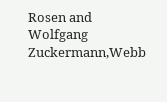Rosen and Wolfgang Zuckermann,Webb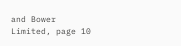and Bower Limited, page 10